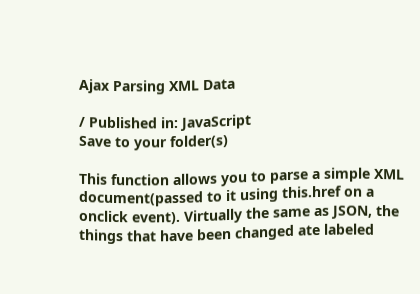Ajax Parsing XML Data

/ Published in: JavaScript
Save to your folder(s)

This function allows you to parse a simple XML document(passed to it using this.href on a onclick event). Virtually the same as JSON, the things that have been changed ate labeled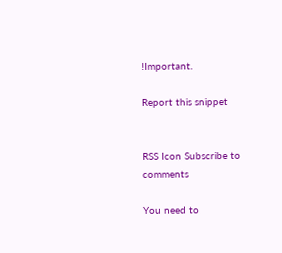!Important.

Report this snippet


RSS Icon Subscribe to comments

You need to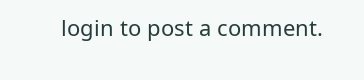login to post a comment.